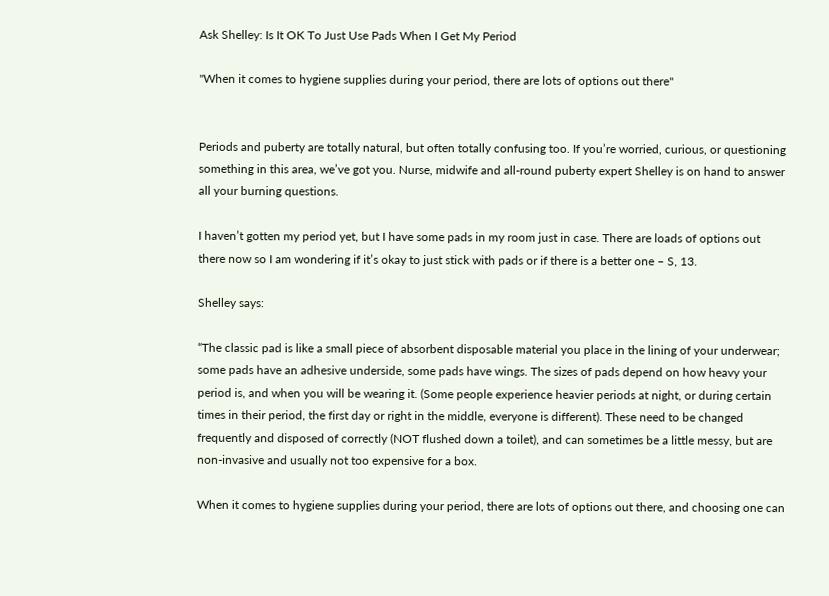Ask Shelley: Is It OK To Just Use Pads When I Get My Period

"When it comes to hygiene supplies during your period, there are lots of options out there"


Periods and puberty are totally natural, but often totally confusing too. If you’re worried, curious, or questioning something in this area, we’ve got you. Nurse, midwife and all-round puberty expert Shelley is on hand to answer all your burning questions.

I haven’t gotten my period yet, but I have some pads in my room just in case. There are loads of options out there now so I am wondering if it’s okay to just stick with pads or if there is a better one – S, 13.

Shelley says:

“The classic pad is like a small piece of absorbent disposable material you place in the lining of your underwear; some pads have an adhesive underside, some pads have wings. The sizes of pads depend on how heavy your period is, and when you will be wearing it. (Some people experience heavier periods at night, or during certain times in their period, the first day or right in the middle, everyone is different). These need to be changed frequently and disposed of correctly (NOT flushed down a toilet), and can sometimes be a little messy, but are non-invasive and usually not too expensive for a box.

When it comes to hygiene supplies during your period, there are lots of options out there, and choosing one can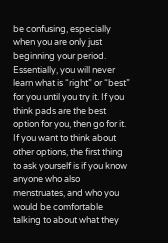be confusing, especially when you are only just beginning your period. Essentially, you will never learn what is “right” or “best” for you until you try it. If you think pads are the best option for you, then go for it. If you want to think about other options, the first thing to ask yourself is if you know anyone who also menstruates, and who you would be comfortable talking to about what they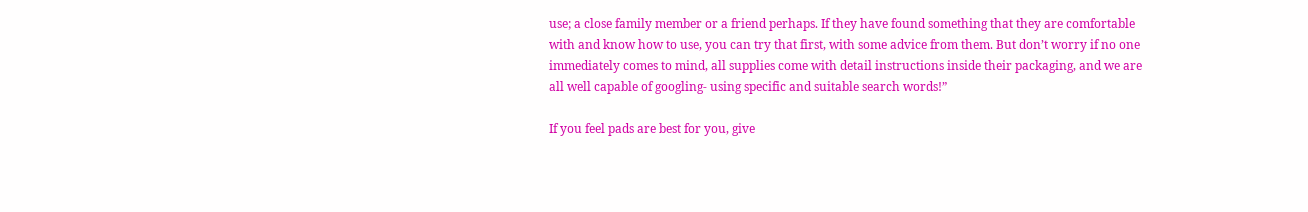use; a close family member or a friend perhaps. If they have found something that they are comfortable with and know how to use, you can try that first, with some advice from them. But don’t worry if no one immediately comes to mind, all supplies come with detail instructions inside their packaging, and we are all well capable of googling- using specific and suitable search words!”

If you feel pads are best for you, give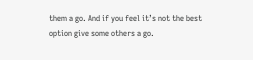them a go. And if you feel it’s not the best option give some others a go.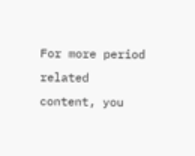For more period related content, you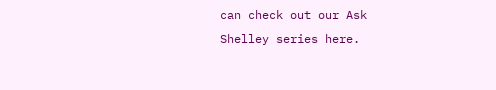can check out our Ask Shelley series here.